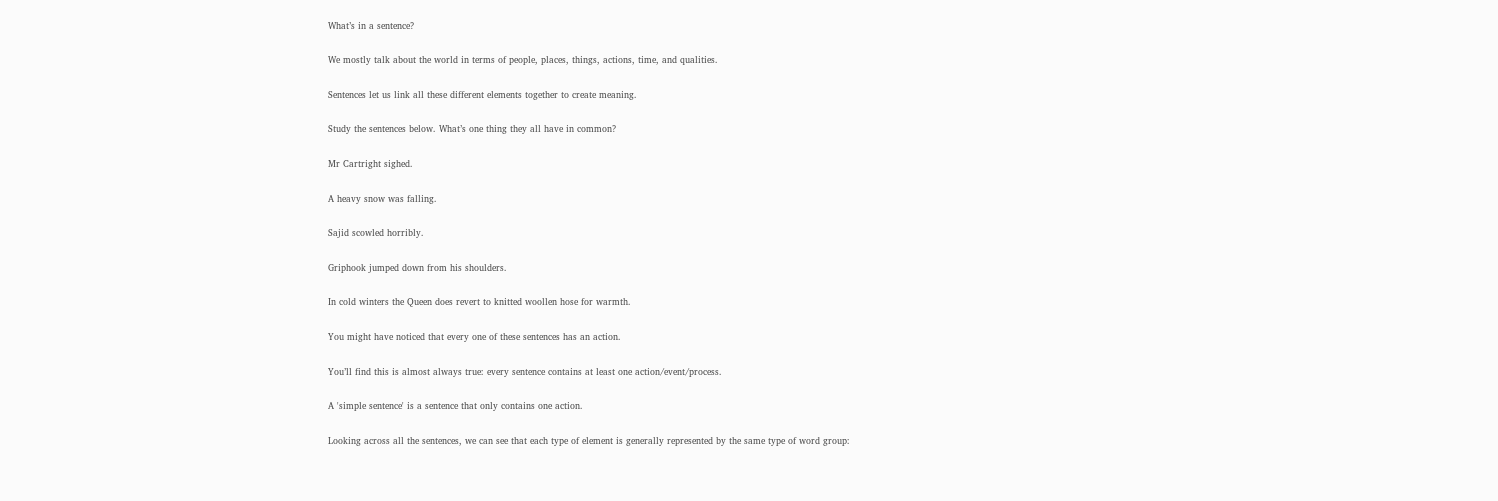What’s in a sentence?

We mostly talk about the world in terms of people, places, things, actions, time, and qualities.

Sentences let us link all these different elements together to create meaning.

Study the sentences below. What’s one thing they all have in common?

Mr Cartright sighed.

A heavy snow was falling.

Sajid scowled horribly.

Griphook jumped down from his shoulders.

In cold winters the Queen does revert to knitted woollen hose for warmth.

You might have noticed that every one of these sentences has an action.

You’ll find this is almost always true: every sentence contains at least one action/event/process.

A 'simple sentence' is a sentence that only contains one action.

Looking across all the sentences, we can see that each type of element is generally represented by the same type of word group: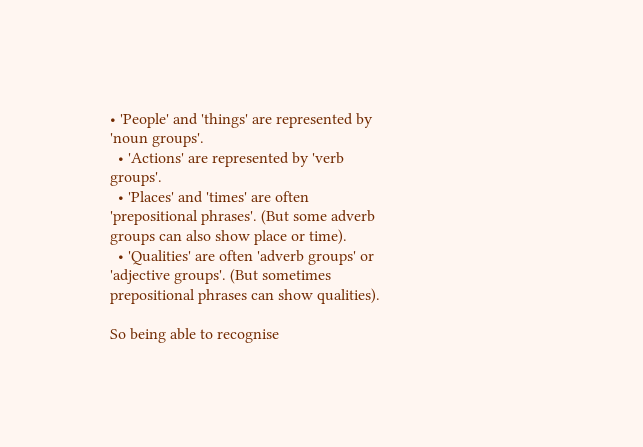• 'People' and 'things' are represented by 'noun groups'.
  • 'Actions' are represented by 'verb groups'.
  • 'Places' and 'times' are often 'prepositional phrases'. (But some adverb groups can also show place or time).
  • 'Qualities' are often 'adverb groups' or 'adjective groups'. (But sometimes prepositional phrases can show qualities).

So being able to recognise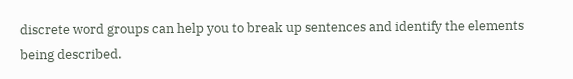discrete word groups can help you to break up sentences and identify the elements being described.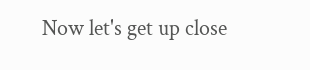Now let's get up close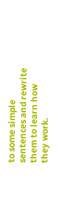to some simple sentences and rewrite them to learn how they work.